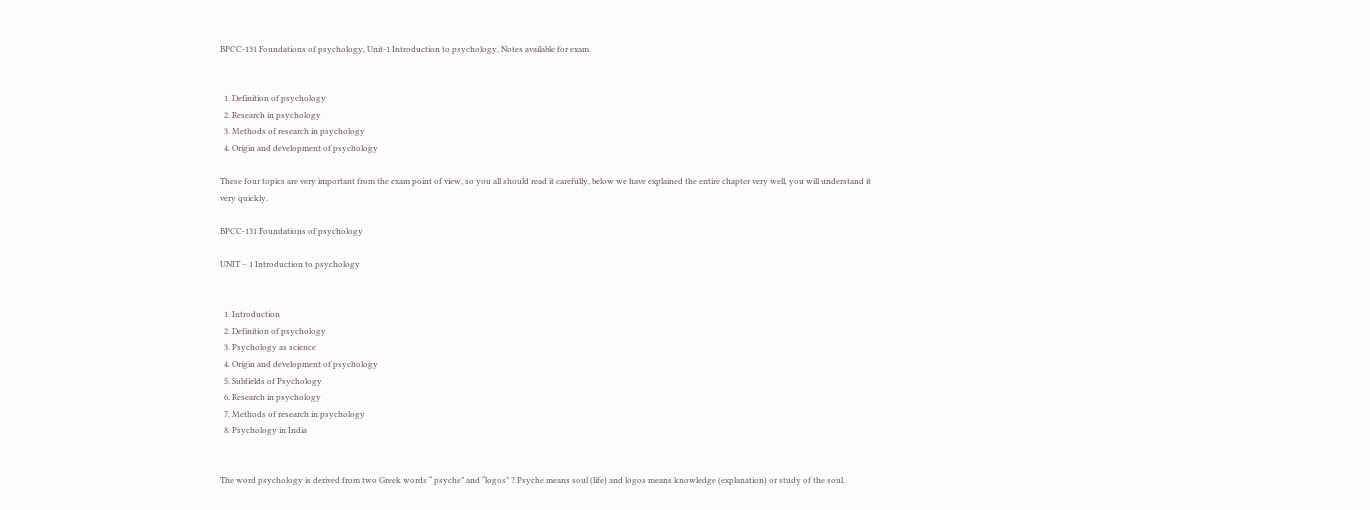BPCC-131 Foundations of psychology, Unit-1 Introduction to psychology, Notes available for exam.


  1. Definition of psychology
  2. Research in psychology
  3. Methods of research in psychology
  4. Origin and development of psychology

These four topics are very important from the exam point of view, so you all should read it carefully, below we have explained the entire chapter very well, you will understand it very quickly.

BPCC-131 Foundations of psychology

UNIT – 1 Introduction to psychology


  1. Introduction
  2. Definition of psychology
  3. Psychology as science
  4. Origin and development of psychology
  5. Subfields of Psychology
  6. Research in psychology
  7. Methods of research in psychology
  8. Psychology in India


The word psychology is derived from two Greek words “ psyche” and “logos” ? Psyche means soul (life) and logos means knowledge (explanation) or study of the soul.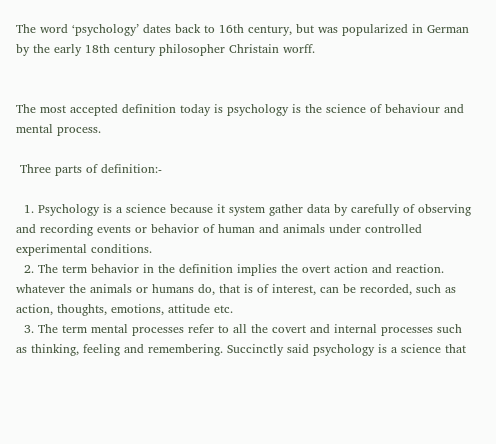The word ‘psychology’ dates back to 16th century, but was popularized in German by the early 18th century philosopher Christain worff.


The most accepted definition today is psychology is the science of behaviour and mental process.

 Three parts of definition:-

  1. Psychology is a science because it system gather data by carefully of observing and recording events or behavior of human and animals under controlled experimental conditions.
  2. The term behavior in the definition implies the overt action and reaction. whatever the animals or humans do, that is of interest, can be recorded, such as action, thoughts, emotions, attitude etc.
  3. The term mental processes refer to all the covert and internal processes such as thinking, feeling and remembering. Succinctly said psychology is a science that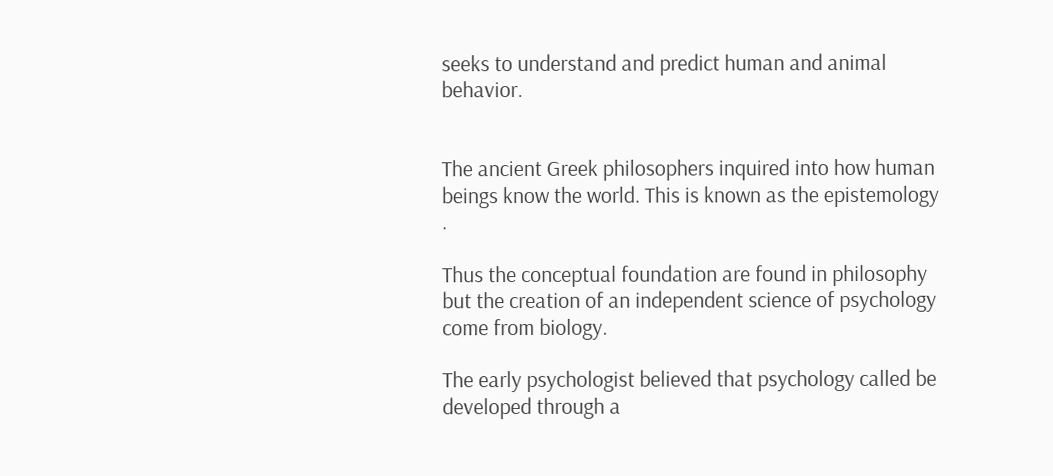seeks to understand and predict human and animal behavior.


The ancient Greek philosophers inquired into how human beings know the world. This is known as the epistemology .

Thus the conceptual foundation are found in philosophy but the creation of an independent science of psychology come from biology.

The early psychologist believed that psychology called be developed through a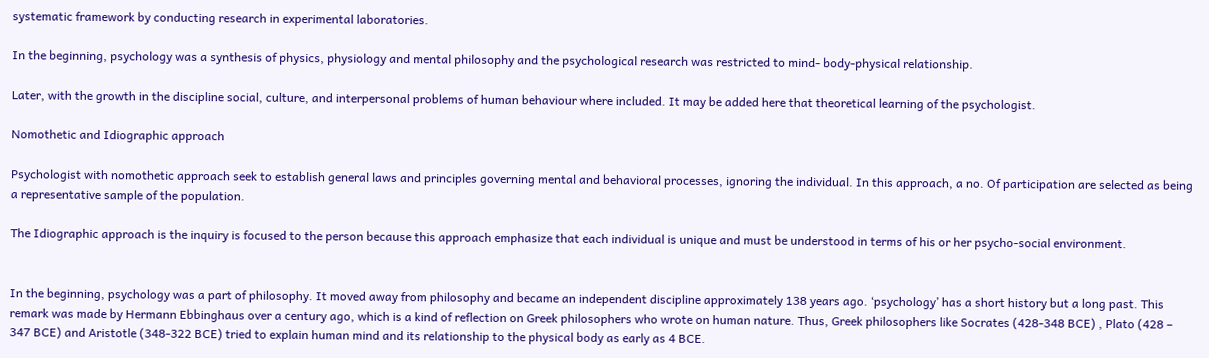systematic framework by conducting research in experimental laboratories.

In the beginning, psychology was a synthesis of physics, physiology and mental philosophy and the psychological research was restricted to mind- body-physical relationship.

Later, with the growth in the discipline social, culture, and interpersonal problems of human behaviour where included. It may be added here that theoretical learning of the psychologist.

Nomothetic and Idiographic approach

Psychologist with nomothetic approach seek to establish general laws and principles governing mental and behavioral processes, ignoring the individual. In this approach, a no. Of participation are selected as being a representative sample of the population.

The Idiographic approach is the inquiry is focused to the person because this approach emphasize that each individual is unique and must be understood in terms of his or her psycho-social environment.


In the beginning, psychology was a part of philosophy. It moved away from philosophy and became an independent discipline approximately 138 years ago. ‘psychology’ has a short history but a long past. This remark was made by Hermann Ebbinghaus over a century ago, which is a kind of reflection on Greek philosophers who wrote on human nature. Thus, Greek philosophers like Socrates (428-348 BCE) , Plato (428 – 347 BCE) and Aristotle (348-322 BCE) tried to explain human mind and its relationship to the physical body as early as 4 BCE.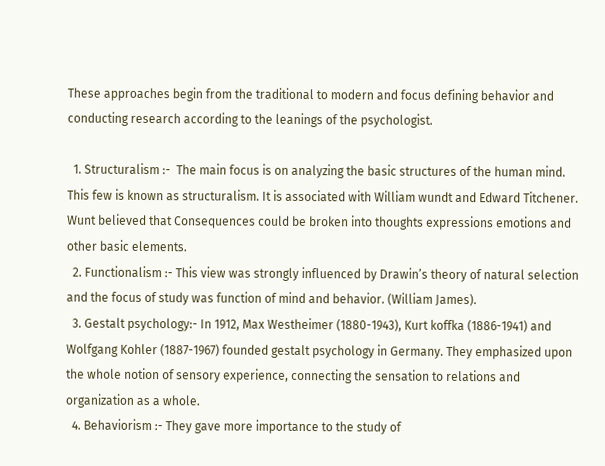These approaches begin from the traditional to modern and focus defining behavior and conducting research according to the leanings of the psychologist.

  1. Structuralism :-  The main focus is on analyzing the basic structures of the human mind. This few is known as structuralism. It is associated with William wundt and Edward Titchener. Wunt believed that Consequences could be broken into thoughts expressions emotions and other basic elements.
  2. Functionalism :- This view was strongly influenced by Drawin’s theory of natural selection and the focus of study was function of mind and behavior. (William James).
  3. Gestalt psychology:- In 1912, Max Westheimer (1880-1943), Kurt koffka (1886-1941) and Wolfgang Kohler (1887-1967) founded gestalt psychology in Germany. They emphasized upon the whole notion of sensory experience, connecting the sensation to relations and organization as a whole.
  4. Behaviorism :- They gave more importance to the study of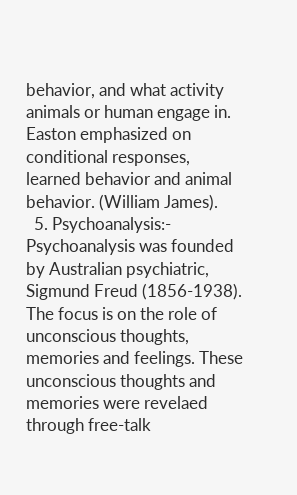behavior, and what activity animals or human engage in. Easton emphasized on conditional responses, learned behavior and animal behavior. (William James).
  5. Psychoanalysis:- Psychoanalysis was founded by Australian psychiatric, Sigmund Freud (1856-1938). The focus is on the role of unconscious thoughts, memories and feelings. These unconscious thoughts and memories were revelaed through free-talk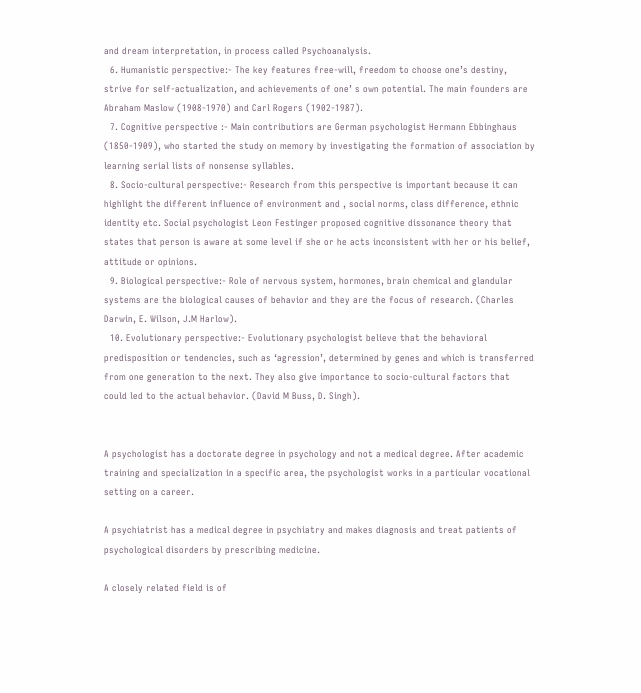and dream interpretation, in process called Psychoanalysis.
  6. Humanistic perspective:- The key features free-will, freedom to choose one’s destiny, strive for self-actualization, and achievements of one’ s own potential. The main founders are Abraham Maslow (1908-1970) and Carl Rogers (1902-1987).
  7. Cognitive perspective :- Main contributiors are German psychologist Hermann Ebbinghaus (1850-1909), who started the study on memory by investigating the formation of association by learning serial lists of nonsense syllables.
  8. Socio-cultural perspective:- Research from this perspective is important because it can highlight the different influence of environment and , social norms, class difference, ethnic identity etc. Social psychologist Leon Festinger proposed cognitive dissonance theory that states that person is aware at some level if she or he acts inconsistent with her or his belief, attitude or opinions.
  9. Biological perspective:- Role of nervous system, hormones, brain chemical and glandular systems are the biological causes of behavior and they are the focus of research. (Charles Darwin, E. Wilson, J.M Harlow).
  10. Evolutionary perspective:- Evolutionary psychologist believe that the behavioral predisposition or tendencies, such as ‘agression’, determined by genes and which is transferred from one generation to the next. They also give importance to socio-cultural factors that could led to the actual behavior. (David M Buss, D. Singh).


A psychologist has a doctorate degree in psychology and not a medical degree. After academic training and specialization in a specific area, the psychologist works in a particular vocational setting on a career.

A psychiatrist has a medical degree in psychiatry and makes diagnosis and treat patients of psychological disorders by prescribing medicine.

A closely related field is of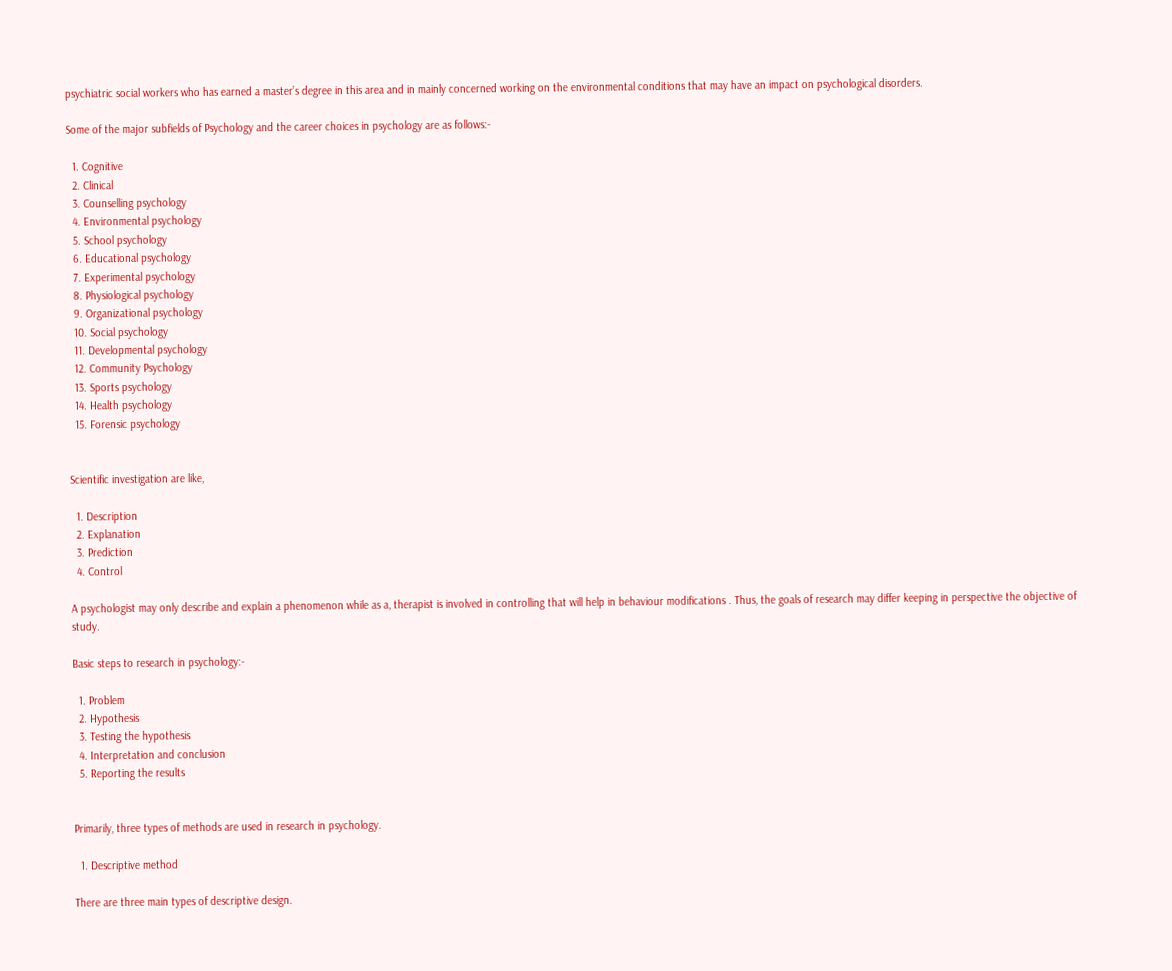psychiatric social workers who has earned a master’s degree in this area and in mainly concerned working on the environmental conditions that may have an impact on psychological disorders.

Some of the major subfields of Psychology and the career choices in psychology are as follows:-

  1. Cognitive
  2. Clinical
  3. Counselling psychology
  4. Environmental psychology
  5. School psychology
  6. Educational psychology
  7. Experimental psychology
  8. Physiological psychology
  9. Organizational psychology
  10. Social psychology
  11. Developmental psychology
  12. Community Psychology
  13. Sports psychology
  14. Health psychology
  15. Forensic psychology


Scientific investigation are like,

  1. Description
  2. Explanation
  3. Prediction
  4. Control

A psychologist may only describe and explain a phenomenon while as a, therapist is involved in controlling that will help in behaviour modifications . Thus, the goals of research may differ keeping in perspective the objective of study.

Basic steps to research in psychology:-

  1. Problem
  2. Hypothesis
  3. Testing the hypothesis
  4. Interpretation and conclusion
  5. Reporting the results


Primarily, three types of methods are used in research in psychology.

  1. Descriptive method

There are three main types of descriptive design.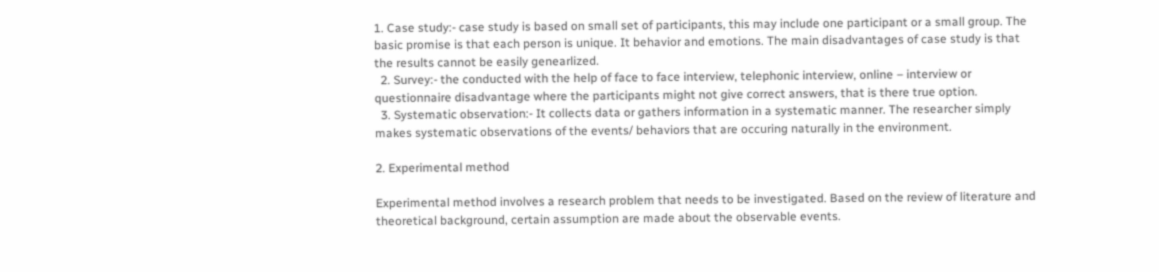1. Case study:- case study is based on small set of participants, this may include one participant or a small group. The basic promise is that each person is unique. It behavior and emotions. The main disadvantages of case study is that the results cannot be easily genearlized.
  2. Survey:- the conducted with the help of face to face interview, telephonic interview, online – interview or questionnaire disadvantage where the participants might not give correct answers, that is there true option.
  3. Systematic observation:- It collects data or gathers information in a systematic manner. The researcher simply makes systematic observations of the events/ behaviors that are occuring naturally in the environment.

2. Experimental method

Experimental method involves a research problem that needs to be investigated. Based on the review of literature and theoretical background, certain assumption are made about the observable events.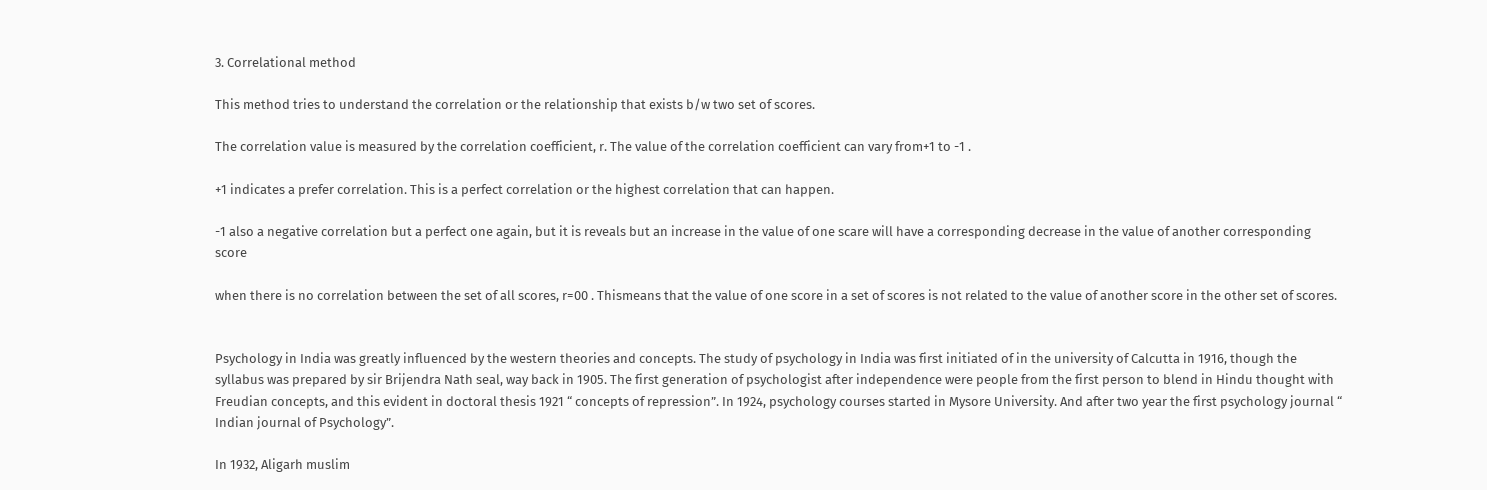3. Correlational method

This method tries to understand the correlation or the relationship that exists b/w two set of scores.

The correlation value is measured by the correlation coefficient, r. The value of the correlation coefficient can vary from+1 to -1 .

+1 indicates a prefer correlation. This is a perfect correlation or the highest correlation that can happen.

-1 also a negative correlation but a perfect one again, but it is reveals but an increase in the value of one scare will have a corresponding decrease in the value of another corresponding score

when there is no correlation between the set of all scores, r=00 . Thismeans that the value of one score in a set of scores is not related to the value of another score in the other set of scores.


Psychology in India was greatly influenced by the western theories and concepts. The study of psychology in India was first initiated of in the university of Calcutta in 1916, though the syllabus was prepared by sir Brijendra Nath seal, way back in 1905. The first generation of psychologist after independence were people from the first person to blend in Hindu thought with Freudian concepts, and this evident in doctoral thesis 1921 “ concepts of repression”. In 1924, psychology courses started in Mysore University. And after two year the first psychology journal “ Indian journal of Psychology”.

In 1932, Aligarh muslim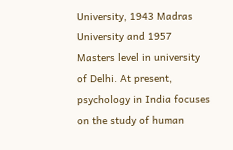University, 1943 Madras University and 1957 Masters level in university of Delhi. At present, psychology in India focuses on the study of human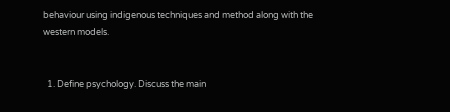behaviour using indigenous techniques and method along with the western models.


  1. Define psychology. Discuss the main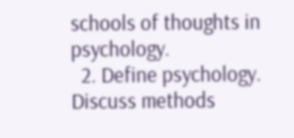schools of thoughts in psychology.
  2. Define psychology. Discuss methods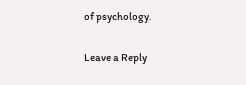of psychology.

Leave a Reply